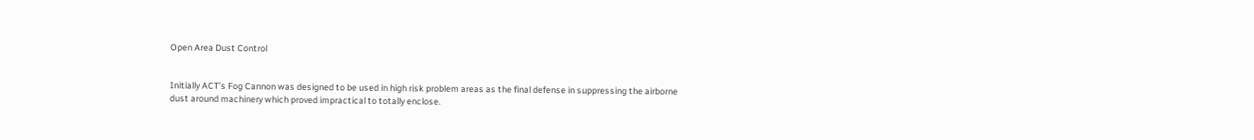Open Area Dust Control


Initially ACT’s Fog Cannon was designed to be used in high risk problem areas as the final defense in suppressing the airborne dust around machinery which proved impractical to totally enclose.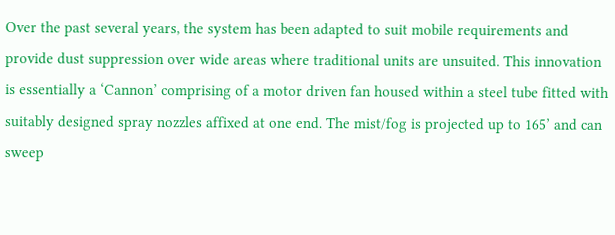Over the past several years, the system has been adapted to suit mobile requirements and provide dust suppression over wide areas where traditional units are unsuited. This innovation is essentially a ‘Cannon’ comprising of a motor driven fan housed within a steel tube fitted with suitably designed spray nozzles affixed at one end. The mist/fog is projected up to 165’ and can sweep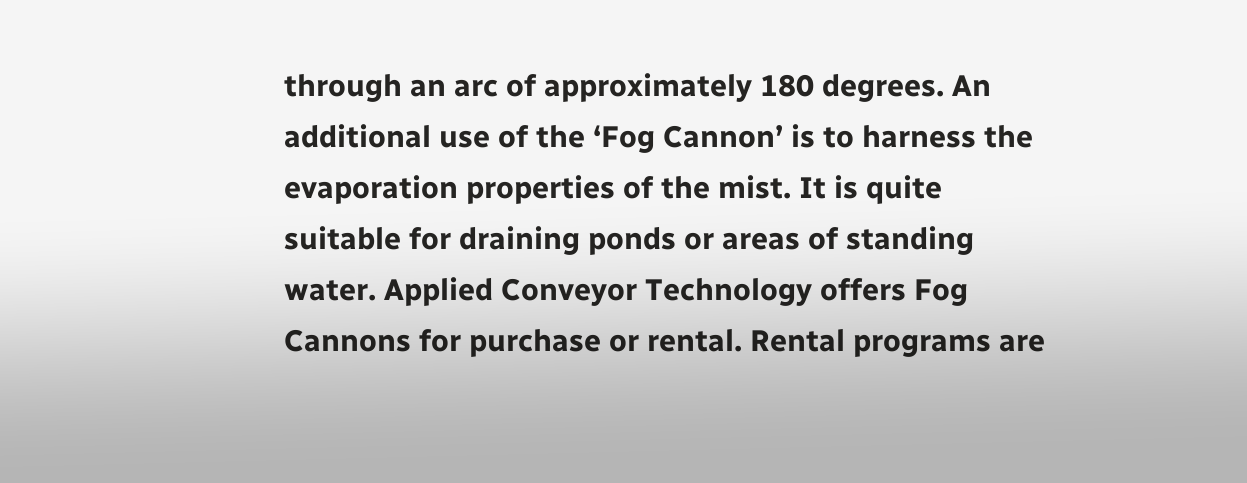through an arc of approximately 180 degrees. An additional use of the ‘Fog Cannon’ is to harness the evaporation properties of the mist. It is quite suitable for draining ponds or areas of standing water. Applied Conveyor Technology offers Fog Cannons for purchase or rental. Rental programs are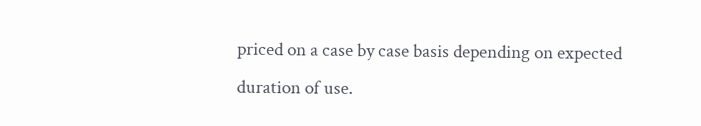priced on a case by case basis depending on expected duration of use.